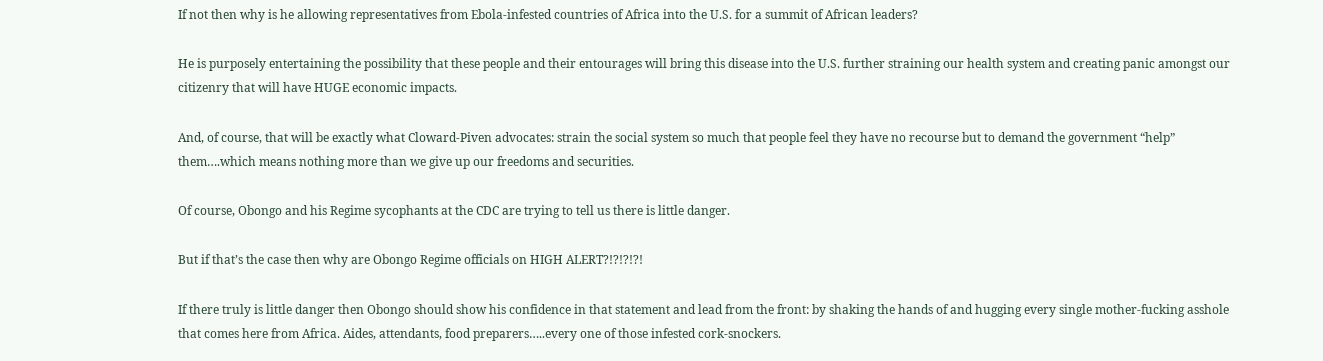If not then why is he allowing representatives from Ebola-infested countries of Africa into the U.S. for a summit of African leaders?

He is purposely entertaining the possibility that these people and their entourages will bring this disease into the U.S. further straining our health system and creating panic amongst our citizenry that will have HUGE economic impacts.

And, of course, that will be exactly what Cloward-Piven advocates: strain the social system so much that people feel they have no recourse but to demand the government “help” them….which means nothing more than we give up our freedoms and securities.

Of course, Obongo and his Regime sycophants at the CDC are trying to tell us there is little danger.

But if that’s the case then why are Obongo Regime officials on HIGH ALERT?!?!?!?!

If there truly is little danger then Obongo should show his confidence in that statement and lead from the front: by shaking the hands of and hugging every single mother-fucking asshole that comes here from Africa. Aides, attendants, food preparers…..every one of those infested cork-snockers.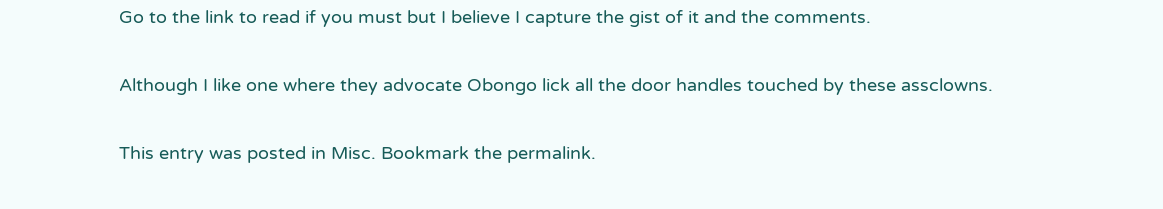Go to the link to read if you must but I believe I capture the gist of it and the comments.

Although I like one where they advocate Obongo lick all the door handles touched by these assclowns.

This entry was posted in Misc. Bookmark the permalink.